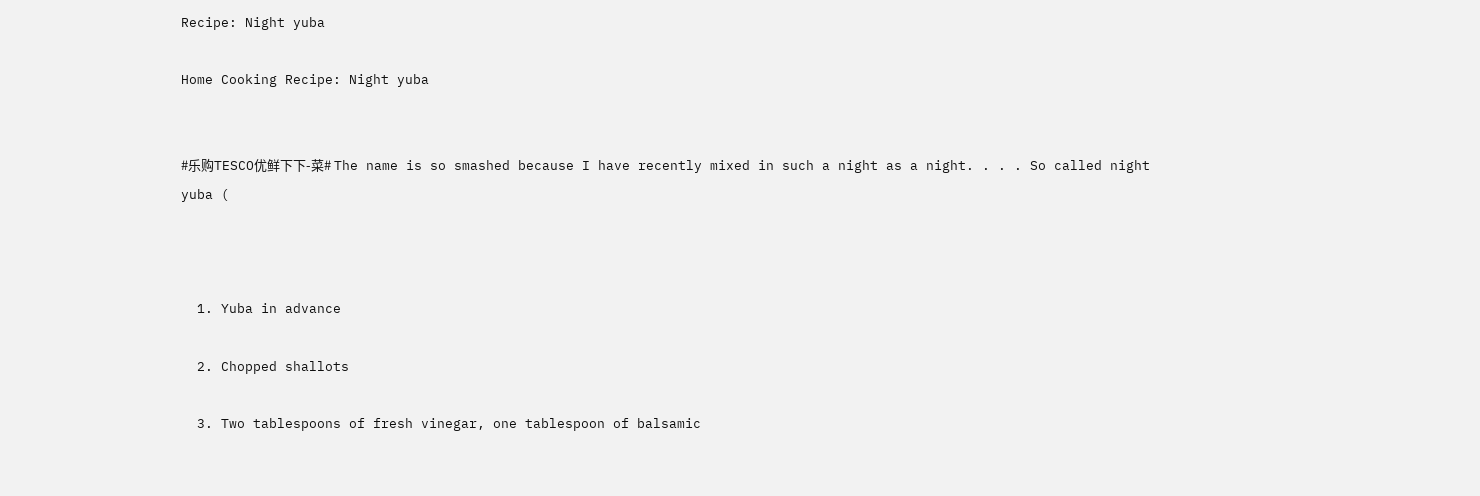Recipe: Night yuba

Home Cooking Recipe: Night yuba


#乐购TESCO优鲜下下-菜# The name is so smashed because I have recently mixed in such a night as a night. . . . So called night yuba (



  1. Yuba in advance

  2. Chopped shallots

  3. Two tablespoons of fresh vinegar, one tablespoon of balsamic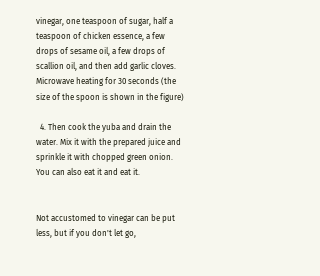vinegar, one teaspoon of sugar, half a teaspoon of chicken essence, a few drops of sesame oil, a few drops of scallion oil, and then add garlic cloves. Microwave heating for 30 seconds (the size of the spoon is shown in the figure)

  4. Then cook the yuba and drain the water. Mix it with the prepared juice and sprinkle it with chopped green onion. You can also eat it and eat it.


Not accustomed to vinegar can be put less, but if you don't let go,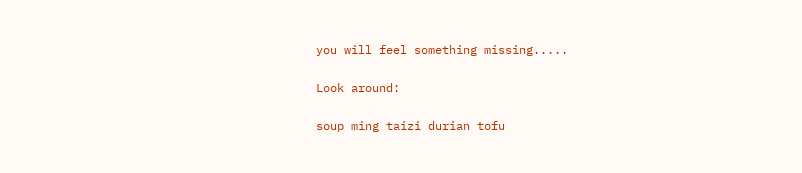you will feel something missing.....

Look around:

soup ming taizi durian tofu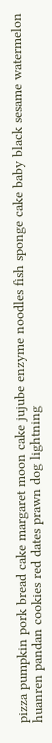pizza pumpkin pork bread cake margaret moon cake jujube enzyme noodles fish sponge cake baby black sesame watermelon huanren pandan cookies red dates prawn dog lightning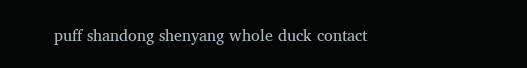puff shandong shenyang whole duck contact